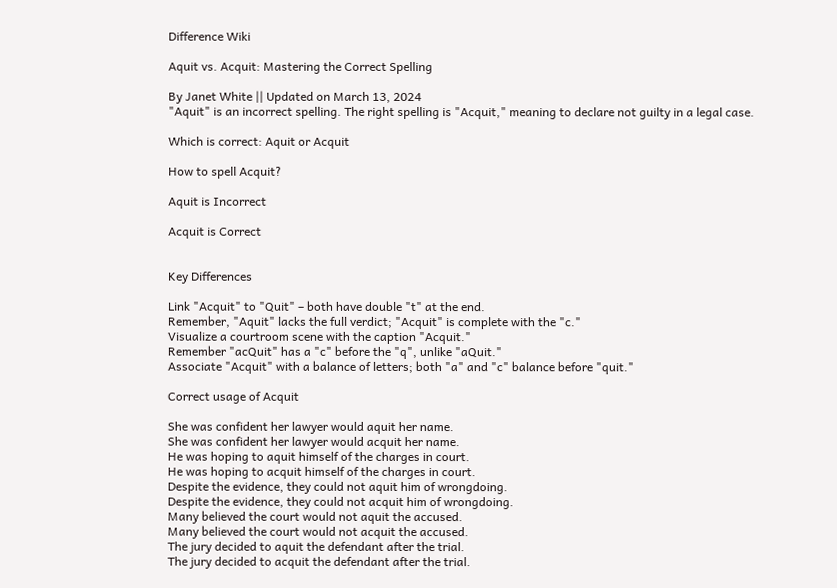Difference Wiki

Aquit vs. Acquit: Mastering the Correct Spelling

By Janet White || Updated on March 13, 2024
"Aquit" is an incorrect spelling. The right spelling is "Acquit," meaning to declare not guilty in a legal case.

Which is correct: Aquit or Acquit

How to spell Acquit?

Aquit is Incorrect

Acquit is Correct


Key Differences

Link "Acquit" to "Quit" – both have double "t" at the end.
Remember, "Aquit" lacks the full verdict; "Acquit" is complete with the "c."
Visualize a courtroom scene with the caption "Acquit."
Remember "acQuit" has a "c" before the "q", unlike "aQuit."
Associate "Acquit" with a balance of letters; both "a" and "c" balance before "quit."

Correct usage of Acquit

She was confident her lawyer would aquit her name.
She was confident her lawyer would acquit her name.
He was hoping to aquit himself of the charges in court.
He was hoping to acquit himself of the charges in court.
Despite the evidence, they could not aquit him of wrongdoing.
Despite the evidence, they could not acquit him of wrongdoing.
Many believed the court would not aquit the accused.
Many believed the court would not acquit the accused.
The jury decided to aquit the defendant after the trial.
The jury decided to acquit the defendant after the trial.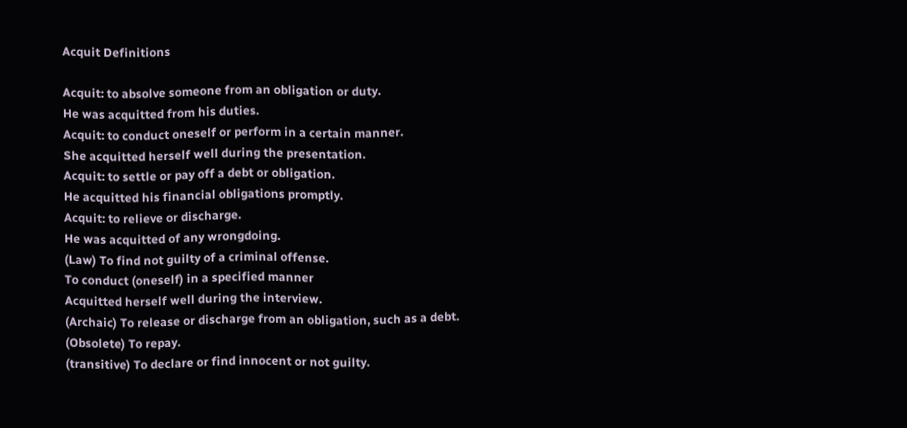Acquit Definitions

Acquit: to absolve someone from an obligation or duty.
He was acquitted from his duties.
Acquit: to conduct oneself or perform in a certain manner.
She acquitted herself well during the presentation.
Acquit: to settle or pay off a debt or obligation.
He acquitted his financial obligations promptly.
Acquit: to relieve or discharge.
He was acquitted of any wrongdoing.
(Law) To find not guilty of a criminal offense.
To conduct (oneself) in a specified manner
Acquitted herself well during the interview.
(Archaic) To release or discharge from an obligation, such as a debt.
(Obsolete) To repay.
(transitive) To declare or find innocent or not guilty.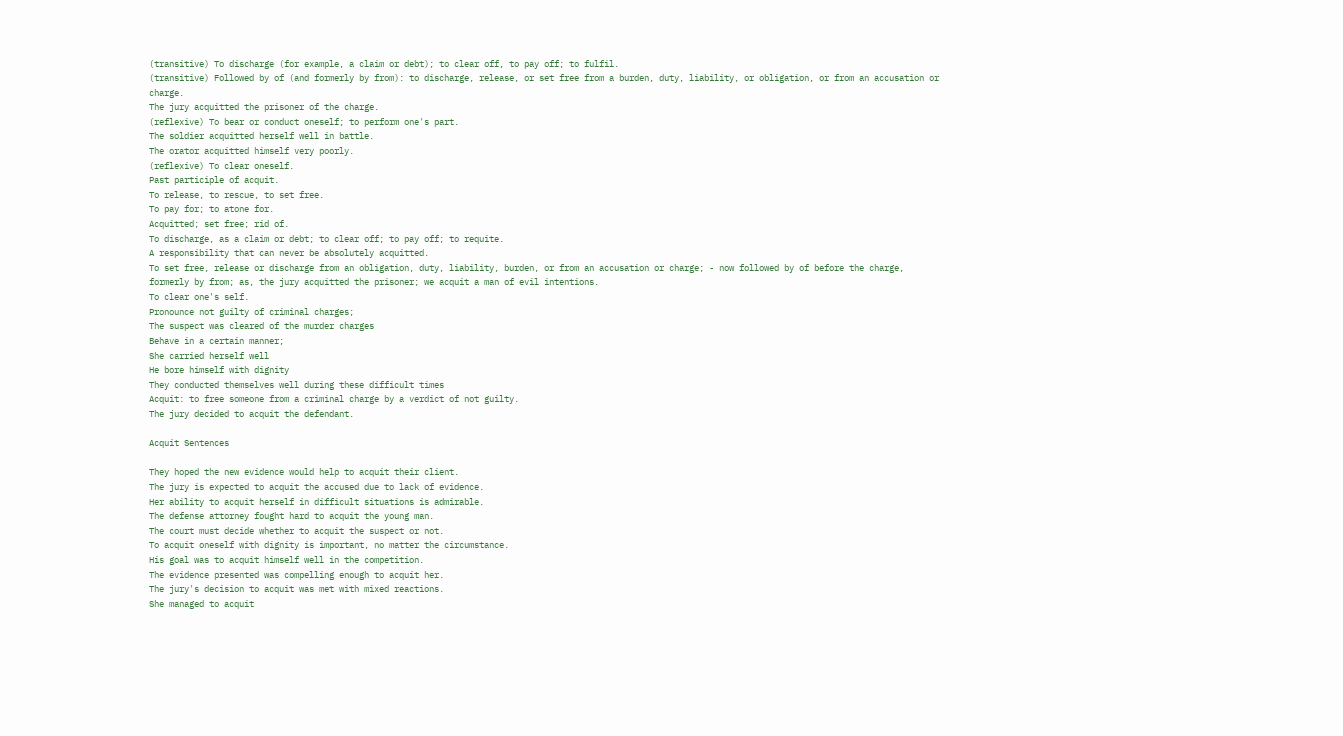(transitive) To discharge (for example, a claim or debt); to clear off, to pay off; to fulfil.
(transitive) Followed by of (and formerly by from): to discharge, release, or set free from a burden, duty, liability, or obligation, or from an accusation or charge.
The jury acquitted the prisoner of the charge.
(reflexive) To bear or conduct oneself; to perform one's part.
The soldier acquitted herself well in battle.
The orator acquitted himself very poorly.
(reflexive) To clear oneself.
Past participle of acquit.
To release, to rescue, to set free.
To pay for; to atone for.
Acquitted; set free; rid of.
To discharge, as a claim or debt; to clear off; to pay off; to requite.
A responsibility that can never be absolutely acquitted.
To set free, release or discharge from an obligation, duty, liability, burden, or from an accusation or charge; - now followed by of before the charge, formerly by from; as, the jury acquitted the prisoner; we acquit a man of evil intentions.
To clear one's self.
Pronounce not guilty of criminal charges;
The suspect was cleared of the murder charges
Behave in a certain manner;
She carried herself well
He bore himself with dignity
They conducted themselves well during these difficult times
Acquit: to free someone from a criminal charge by a verdict of not guilty.
The jury decided to acquit the defendant.

Acquit Sentences

They hoped the new evidence would help to acquit their client.
The jury is expected to acquit the accused due to lack of evidence.
Her ability to acquit herself in difficult situations is admirable.
The defense attorney fought hard to acquit the young man.
The court must decide whether to acquit the suspect or not.
To acquit oneself with dignity is important, no matter the circumstance.
His goal was to acquit himself well in the competition.
The evidence presented was compelling enough to acquit her.
The jury's decision to acquit was met with mixed reactions.
She managed to acquit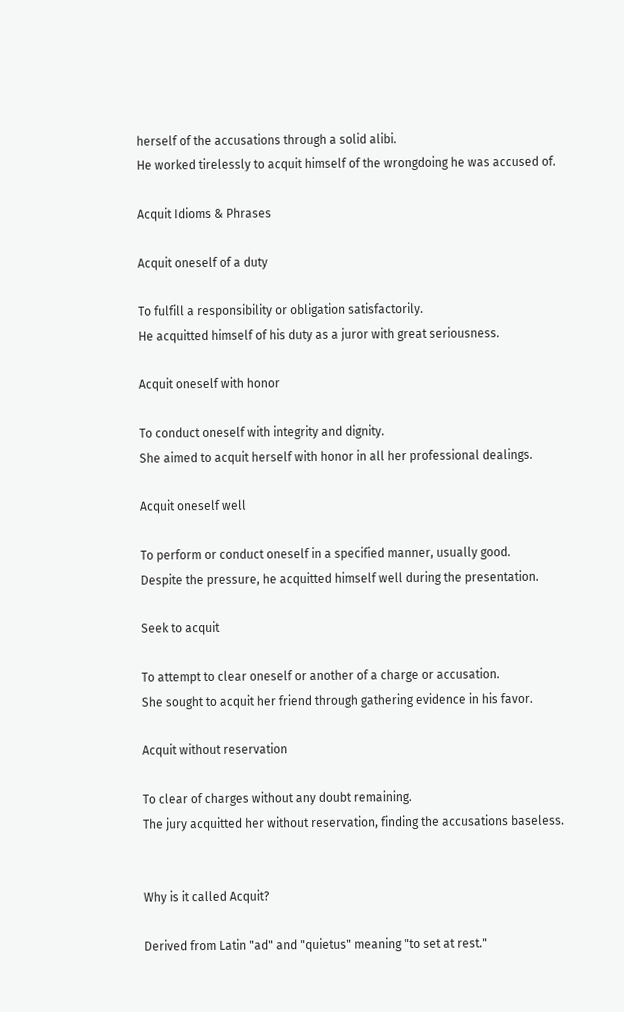herself of the accusations through a solid alibi.
He worked tirelessly to acquit himself of the wrongdoing he was accused of.

Acquit Idioms & Phrases

Acquit oneself of a duty

To fulfill a responsibility or obligation satisfactorily.
He acquitted himself of his duty as a juror with great seriousness.

Acquit oneself with honor

To conduct oneself with integrity and dignity.
She aimed to acquit herself with honor in all her professional dealings.

Acquit oneself well

To perform or conduct oneself in a specified manner, usually good.
Despite the pressure, he acquitted himself well during the presentation.

Seek to acquit

To attempt to clear oneself or another of a charge or accusation.
She sought to acquit her friend through gathering evidence in his favor.

Acquit without reservation

To clear of charges without any doubt remaining.
The jury acquitted her without reservation, finding the accusations baseless.


Why is it called Acquit?

Derived from Latin "ad" and "quietus" meaning "to set at rest."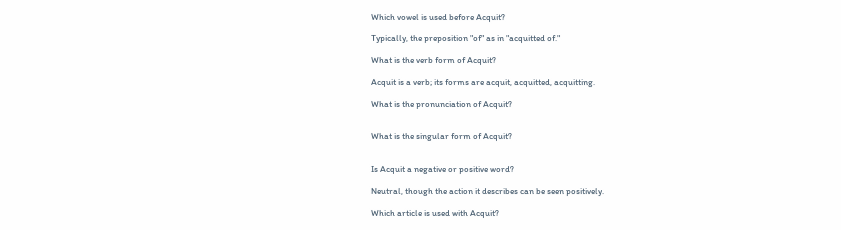Which vowel is used before Acquit?

Typically, the preposition "of" as in "acquitted of."

What is the verb form of Acquit?

Acquit is a verb; its forms are acquit, acquitted, acquitting.

What is the pronunciation of Acquit?


What is the singular form of Acquit?


Is Acquit a negative or positive word?

Neutral, though the action it describes can be seen positively.

Which article is used with Acquit?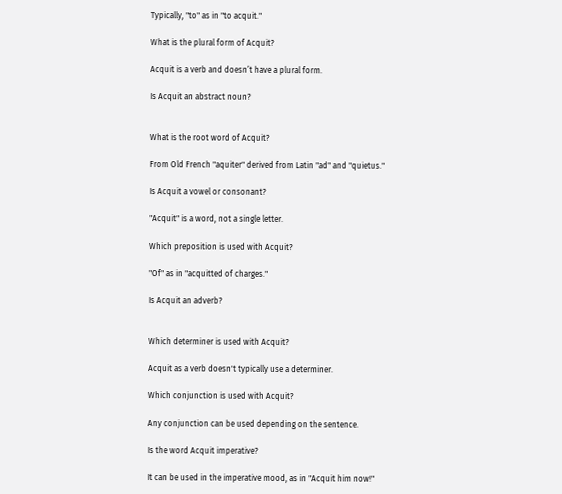Typically, "to" as in "to acquit."

What is the plural form of Acquit?

Acquit is a verb and doesn’t have a plural form.

Is Acquit an abstract noun?


What is the root word of Acquit?

From Old French "aquiter" derived from Latin "ad" and "quietus."

Is Acquit a vowel or consonant?

"Acquit" is a word, not a single letter.

Which preposition is used with Acquit?

"Of" as in "acquitted of charges."

Is Acquit an adverb?


Which determiner is used with Acquit?

Acquit as a verb doesn't typically use a determiner.

Which conjunction is used with Acquit?

Any conjunction can be used depending on the sentence.

Is the word Acquit imperative?

It can be used in the imperative mood, as in "Acquit him now!"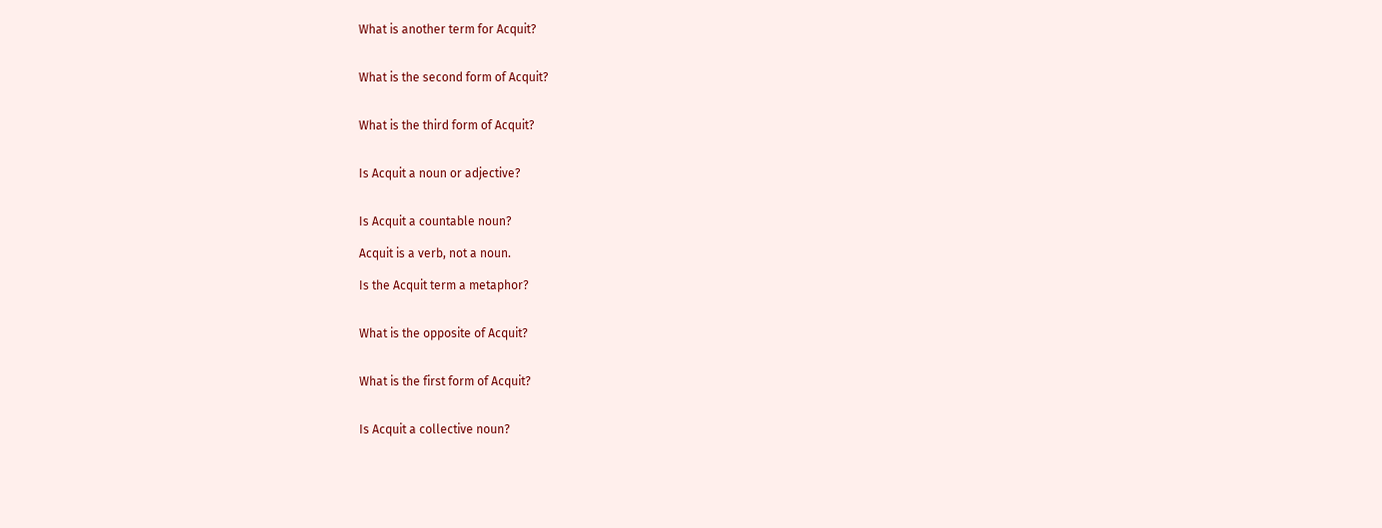What is another term for Acquit?


What is the second form of Acquit?


What is the third form of Acquit?


Is Acquit a noun or adjective?


Is Acquit a countable noun?

Acquit is a verb, not a noun.

Is the Acquit term a metaphor?


What is the opposite of Acquit?


What is the first form of Acquit?


Is Acquit a collective noun?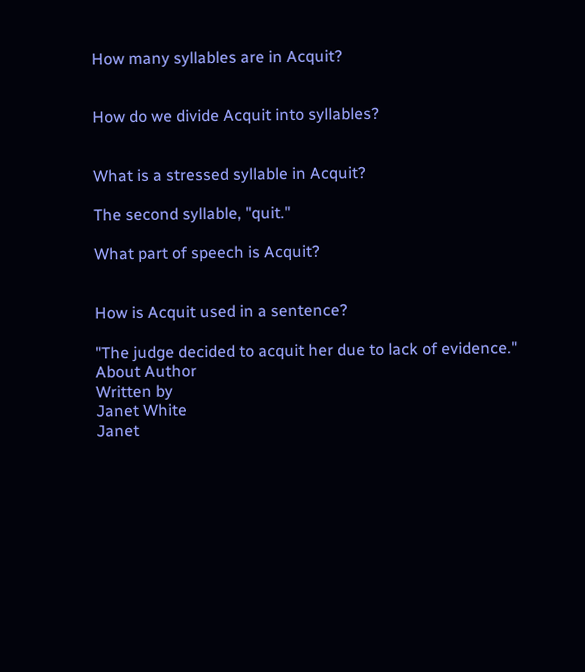How many syllables are in Acquit?


How do we divide Acquit into syllables?


What is a stressed syllable in Acquit?

The second syllable, "quit."

What part of speech is Acquit?


How is Acquit used in a sentence?

"The judge decided to acquit her due to lack of evidence."
About Author
Written by
Janet White
Janet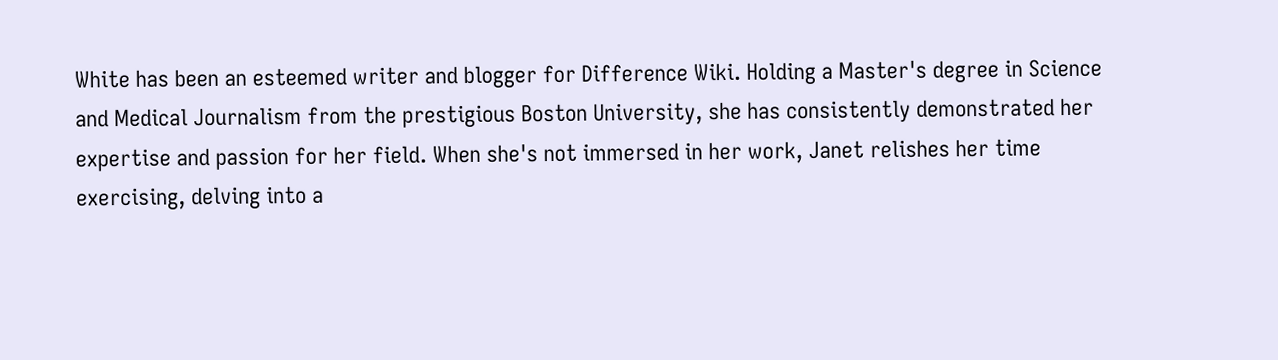White has been an esteemed writer and blogger for Difference Wiki. Holding a Master's degree in Science and Medical Journalism from the prestigious Boston University, she has consistently demonstrated her expertise and passion for her field. When she's not immersed in her work, Janet relishes her time exercising, delving into a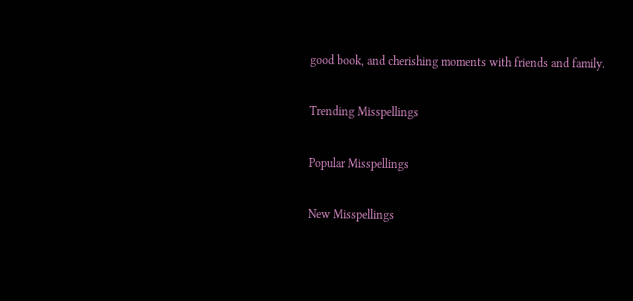good book, and cherishing moments with friends and family.

Trending Misspellings

Popular Misspellings

New Misspellings